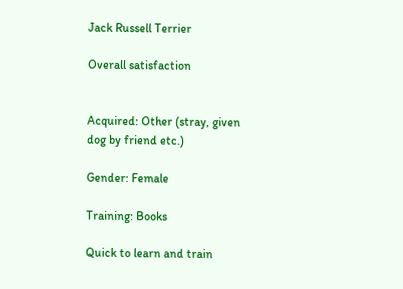Jack Russell Terrier

Overall satisfaction


Acquired: Other (stray, given dog by friend etc.)

Gender: Female

Training: Books

Quick to learn and train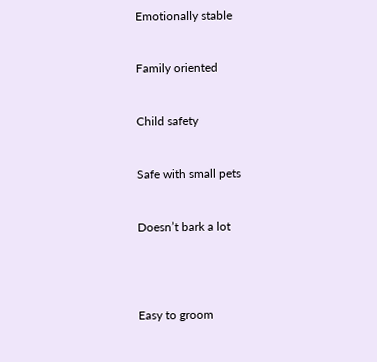Emotionally stable


Family oriented


Child safety


Safe with small pets


Doesn’t bark a lot




Easy to groom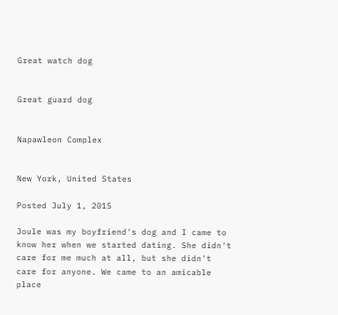Great watch dog


Great guard dog


Napawleon Complex


New York, United States

Posted July 1, 2015

Joule was my boyfriend's dog and I came to know her when we started dating. She didn't care for me much at all, but she didn't care for anyone. We came to an amicable place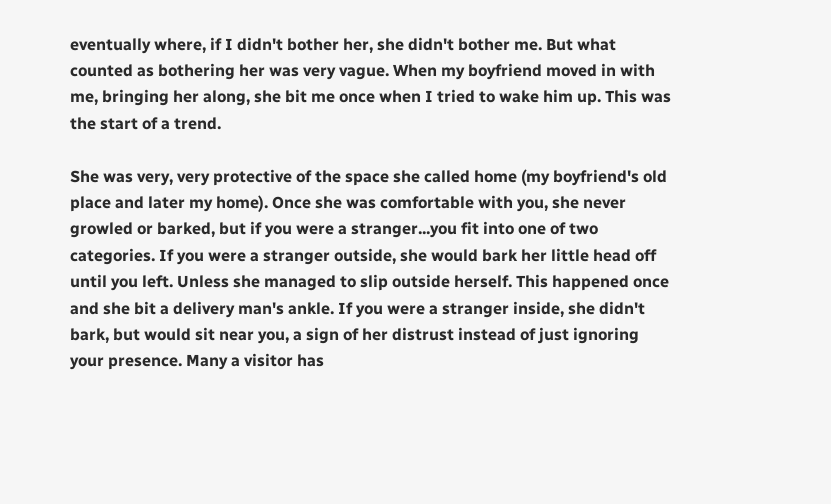eventually where, if I didn't bother her, she didn't bother me. But what counted as bothering her was very vague. When my boyfriend moved in with me, bringing her along, she bit me once when I tried to wake him up. This was the start of a trend.

She was very, very protective of the space she called home (my boyfriend's old place and later my home). Once she was comfortable with you, she never growled or barked, but if you were a stranger...you fit into one of two categories. If you were a stranger outside, she would bark her little head off until you left. Unless she managed to slip outside herself. This happened once and she bit a delivery man's ankle. If you were a stranger inside, she didn't bark, but would sit near you, a sign of her distrust instead of just ignoring your presence. Many a visitor has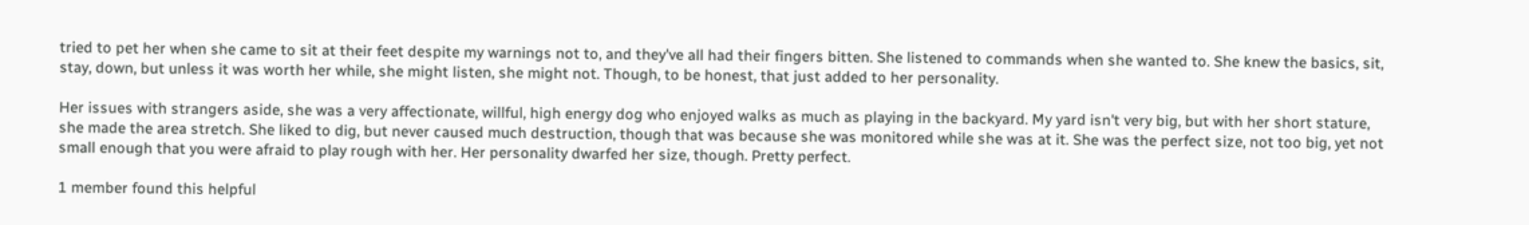tried to pet her when she came to sit at their feet despite my warnings not to, and they've all had their fingers bitten. She listened to commands when she wanted to. She knew the basics, sit, stay, down, but unless it was worth her while, she might listen, she might not. Though, to be honest, that just added to her personality.

Her issues with strangers aside, she was a very affectionate, willful, high energy dog who enjoyed walks as much as playing in the backyard. My yard isn't very big, but with her short stature, she made the area stretch. She liked to dig, but never caused much destruction, though that was because she was monitored while she was at it. She was the perfect size, not too big, yet not small enough that you were afraid to play rough with her. Her personality dwarfed her size, though. Pretty perfect.

1 member found this helpful